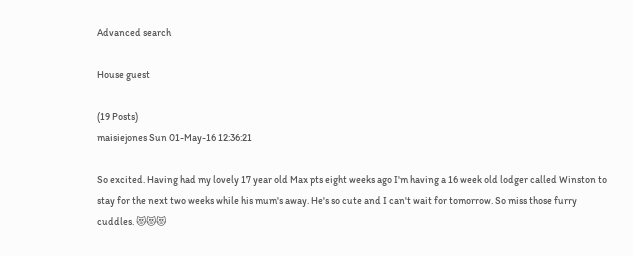Advanced search

House guest

(19 Posts)
maisiejones Sun 01-May-16 12:36:21

So excited. Having had my lovely 17 year old Max pts eight weeks ago I'm having a 16 week old lodger called Winston to stay for the next two weeks while his mum's away. He's so cute and I can't wait for tomorrow. So miss those furry cuddles. 😻😻😻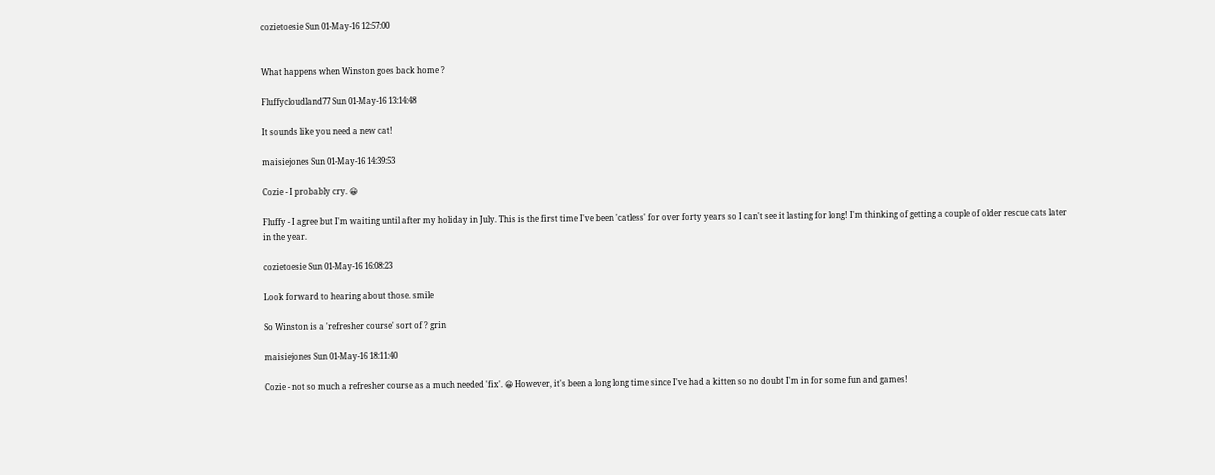cozietoesie Sun 01-May-16 12:57:00


What happens when Winston goes back home ?

Fluffycloudland77 Sun 01-May-16 13:14:48

It sounds like you need a new cat!

maisiejones Sun 01-May-16 14:39:53

Cozie - I probably cry. 😀

Fluffy - I agree but I'm waiting until after my holiday in July. This is the first time I've been 'catless' for over forty years so I can't see it lasting for long! I'm thinking of getting a couple of older rescue cats later in the year.

cozietoesie Sun 01-May-16 16:08:23

Look forward to hearing about those. smile

So Winston is a 'refresher course' sort of ? grin

maisiejones Sun 01-May-16 18:11:40

Cozie - not so much a refresher course as a much needed 'fix'. 😀 However, it's been a long long time since I've had a kitten so no doubt I'm in for some fun and games!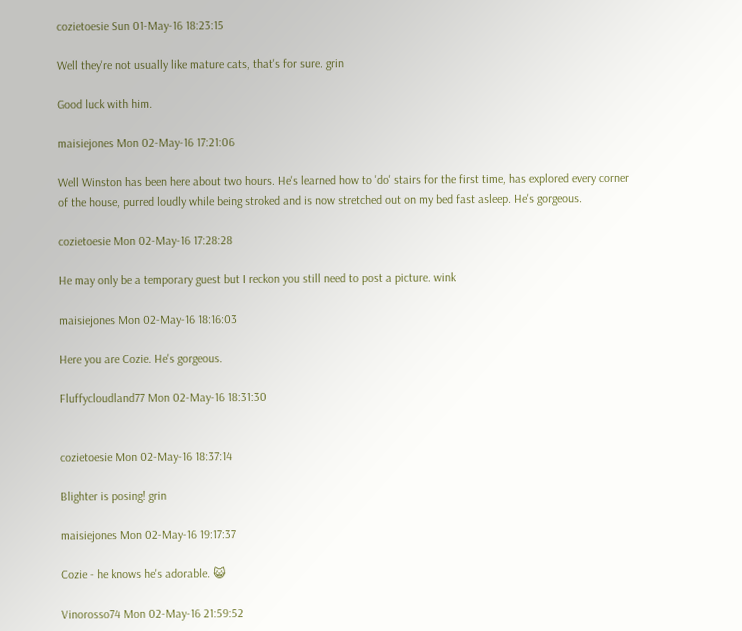cozietoesie Sun 01-May-16 18:23:15

Well they're not usually like mature cats, that's for sure. grin

Good luck with him.

maisiejones Mon 02-May-16 17:21:06

Well Winston has been here about two hours. He's learned how to 'do' stairs for the first time, has explored every corner of the house, purred loudly while being stroked and is now stretched out on my bed fast asleep. He's gorgeous.

cozietoesie Mon 02-May-16 17:28:28

He may only be a temporary guest but I reckon you still need to post a picture. wink

maisiejones Mon 02-May-16 18:16:03

Here you are Cozie. He's gorgeous.

Fluffycloudland77 Mon 02-May-16 18:31:30


cozietoesie Mon 02-May-16 18:37:14

Blighter is posing! grin

maisiejones Mon 02-May-16 19:17:37

Cozie - he knows he's adorable. 😺

Vinorosso74 Mon 02-May-16 21:59:52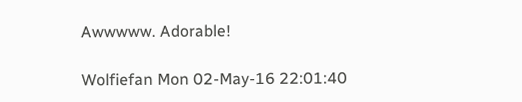Awwwww. Adorable!

Wolfiefan Mon 02-May-16 22:01:40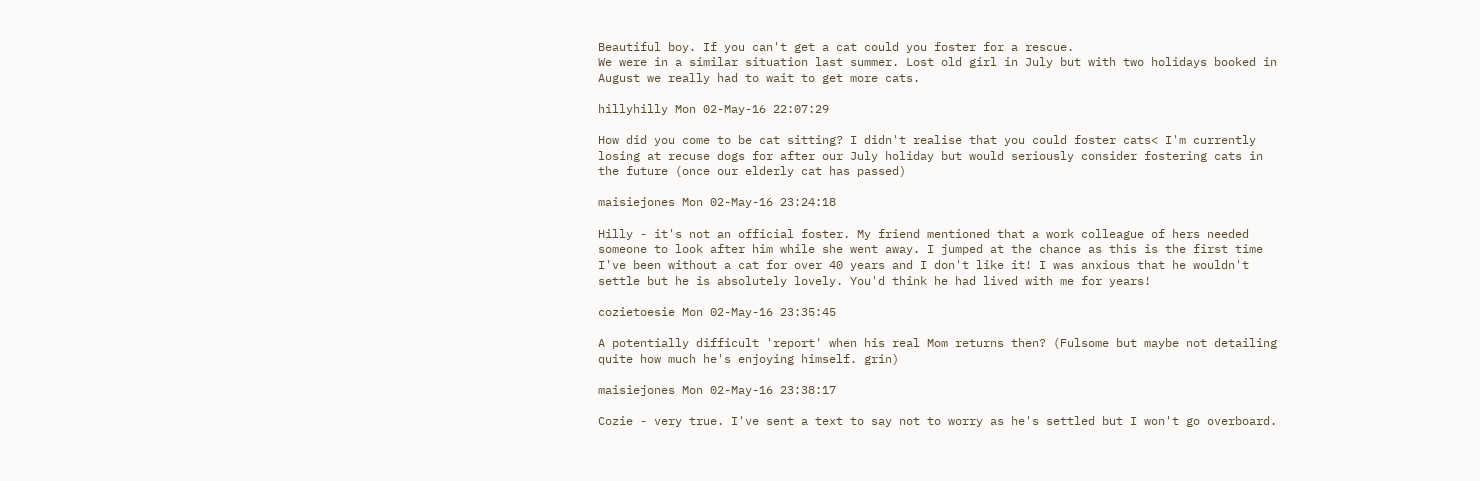Beautiful boy. If you can't get a cat could you foster for a rescue.
We were in a similar situation last summer. Lost old girl in July but with two holidays booked in August we really had to wait to get more cats.

hillyhilly Mon 02-May-16 22:07:29

How did you come to be cat sitting? I didn't realise that you could foster cats< I'm currently losing at recuse dogs for after our July holiday but would seriously consider fostering cats in the future (once our elderly cat has passed)

maisiejones Mon 02-May-16 23:24:18

Hilly - it's not an official foster. My friend mentioned that a work colleague of hers needed someone to look after him while she went away. I jumped at the chance as this is the first time I've been without a cat for over 40 years and I don't like it! I was anxious that he wouldn't settle but he is absolutely lovely. You'd think he had lived with me for years!

cozietoesie Mon 02-May-16 23:35:45

A potentially difficult 'report' when his real Mom returns then? (Fulsome but maybe not detailing quite how much he's enjoying himself. grin)

maisiejones Mon 02-May-16 23:38:17

Cozie - very true. I've sent a text to say not to worry as he's settled but I won't go overboard.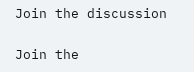Join the discussion

Join the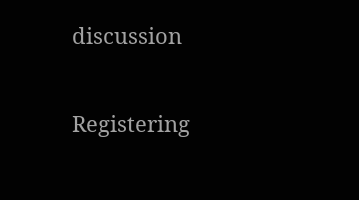discussion

Registering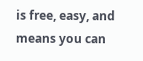is free, easy, and means you can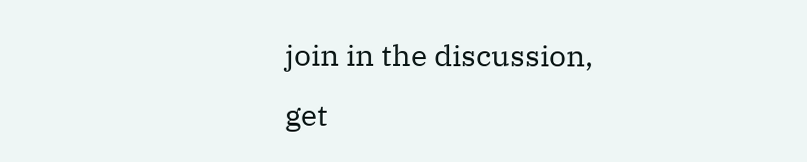join in the discussion, get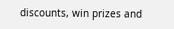discounts, win prizes and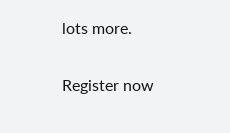lots more.

Register now